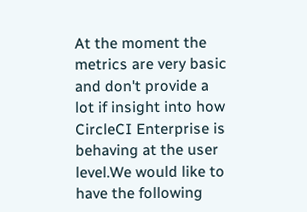At the moment the metrics are very basic and don't provide a lot if insight into how CircleCI Enterprise is behaving at the user level.We would like to have the following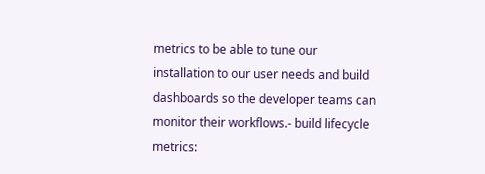metrics to be able to tune our installation to our user needs and build dashboards so the developer teams can monitor their workflows.- build lifecycle metrics: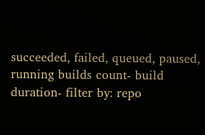succeeded, failed, queued, paused, running builds count- build duration- filter by: repo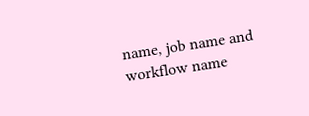name, job name and workflow name